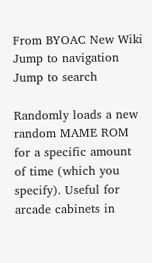From BYOAC New Wiki
Jump to navigation Jump to search

Randomly loads a new random MAME ROM for a specific amount of time (which you specify). Useful for arcade cabinets in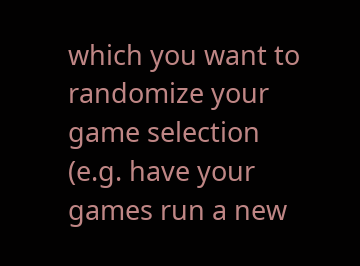which you want to randomize your game selection (e.g. have your games run a new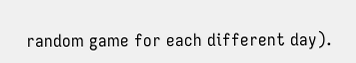random game for each different day).